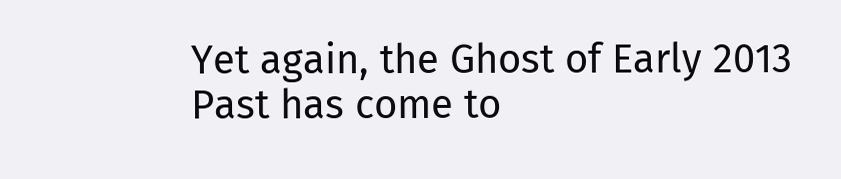Yet again, the Ghost of Early 2013 Past has come to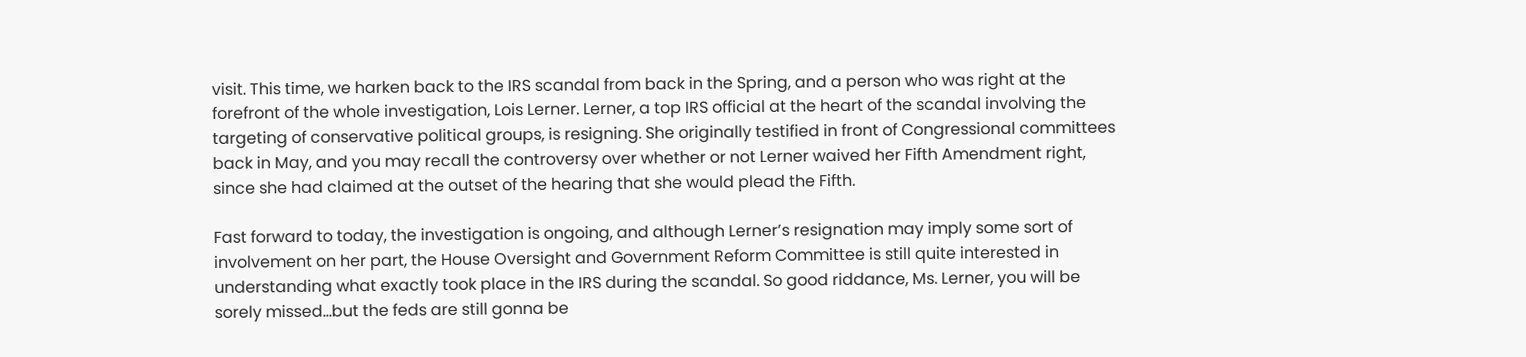visit. This time, we harken back to the IRS scandal from back in the Spring, and a person who was right at the forefront of the whole investigation, Lois Lerner. Lerner, a top IRS official at the heart of the scandal involving the targeting of conservative political groups, is resigning. She originally testified in front of Congressional committees back in May, and you may recall the controversy over whether or not Lerner waived her Fifth Amendment right, since she had claimed at the outset of the hearing that she would plead the Fifth.

Fast forward to today, the investigation is ongoing, and although Lerner’s resignation may imply some sort of involvement on her part, the House Oversight and Government Reform Committee is still quite interested in understanding what exactly took place in the IRS during the scandal. So good riddance, Ms. Lerner, you will be sorely missed…but the feds are still gonna be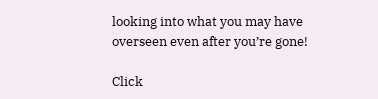looking into what you may have overseen even after you’re gone!

Click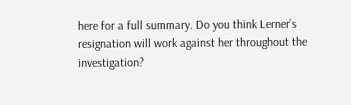here for a full summary. Do you think Lerner’s resignation will work against her throughout the investigation?